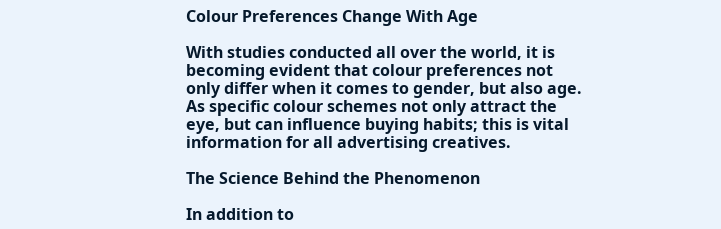Colour Preferences Change With Age

With studies conducted all over the world, it is becoming evident that colour preferences not only differ when it comes to gender, but also age.  As specific colour schemes not only attract the eye, but can influence buying habits; this is vital information for all advertising creatives.

The Science Behind the Phenomenon

In addition to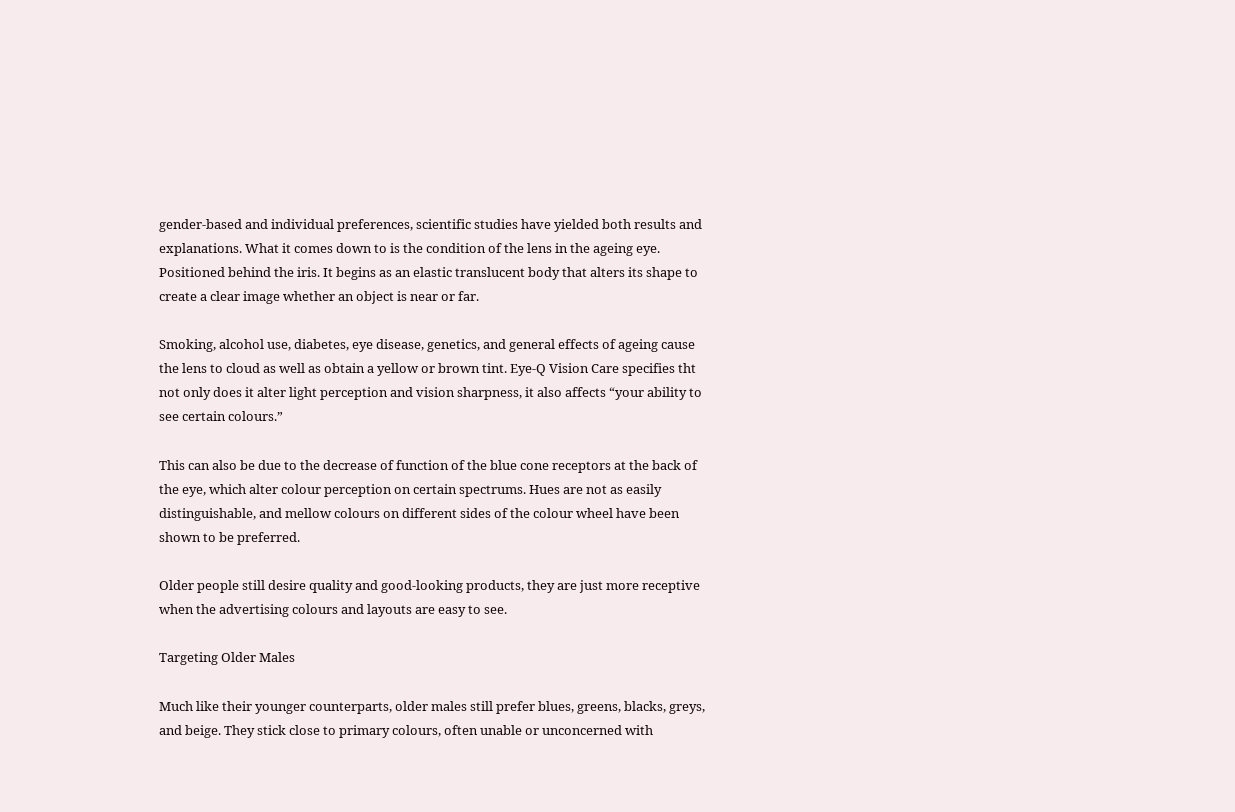gender-based and individual preferences, scientific studies have yielded both results and explanations. What it comes down to is the condition of the lens in the ageing eye. Positioned behind the iris. It begins as an elastic translucent body that alters its shape to create a clear image whether an object is near or far.

Smoking, alcohol use, diabetes, eye disease, genetics, and general effects of ageing cause the lens to cloud as well as obtain a yellow or brown tint. Eye-Q Vision Care specifies tht not only does it alter light perception and vision sharpness, it also affects “your ability to see certain colours.”

This can also be due to the decrease of function of the blue cone receptors at the back of the eye, which alter colour perception on certain spectrums. Hues are not as easily distinguishable, and mellow colours on different sides of the colour wheel have been shown to be preferred.

Older people still desire quality and good-looking products, they are just more receptive when the advertising colours and layouts are easy to see.

Targeting Older Males

Much like their younger counterparts, older males still prefer blues, greens, blacks, greys, and beige. They stick close to primary colours, often unable or unconcerned with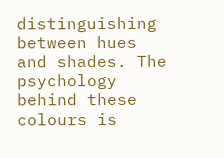distinguishing between hues and shades. The psychology behind these colours is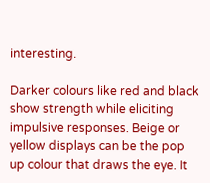interesting.

Darker colours like red and black show strength while eliciting impulsive responses. Beige or yellow displays can be the pop up colour that draws the eye. It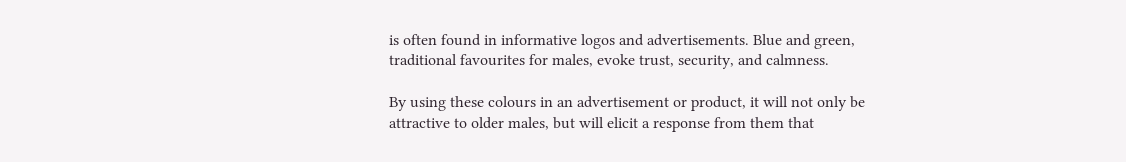is often found in informative logos and advertisements. Blue and green, traditional favourites for males, evoke trust, security, and calmness.

By using these colours in an advertisement or product, it will not only be attractive to older males, but will elicit a response from them that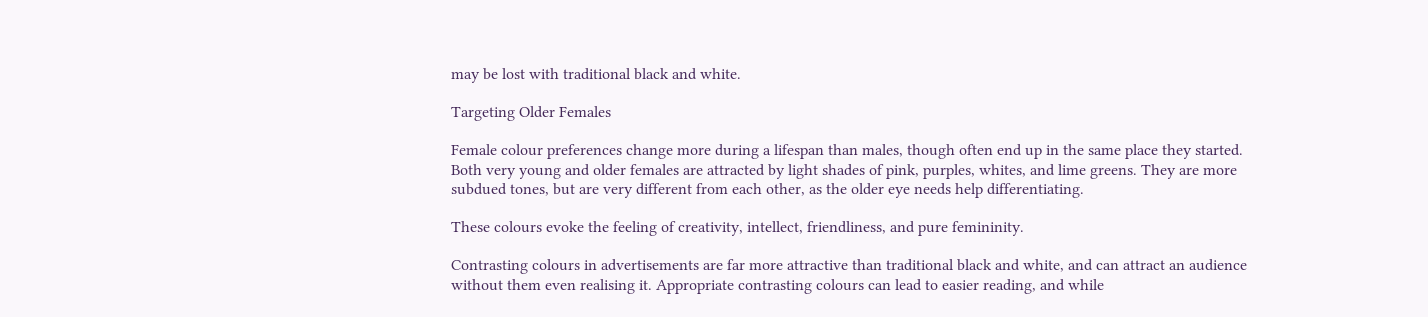may be lost with traditional black and white.

Targeting Older Females

Female colour preferences change more during a lifespan than males, though often end up in the same place they started. Both very young and older females are attracted by light shades of pink, purples, whites, and lime greens. They are more subdued tones, but are very different from each other, as the older eye needs help differentiating.

These colours evoke the feeling of creativity, intellect, friendliness, and pure femininity.

Contrasting colours in advertisements are far more attractive than traditional black and white, and can attract an audience without them even realising it. Appropriate contrasting colours can lead to easier reading, and while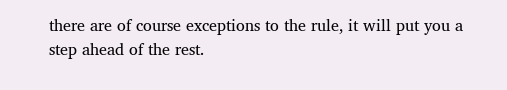there are of course exceptions to the rule, it will put you a step ahead of the rest.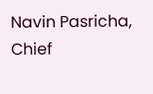Navin Pasricha, Chief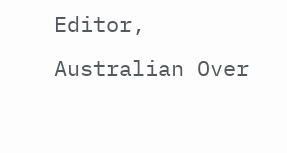Editor, Australian Over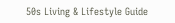50s Living & Lifestyle Guide